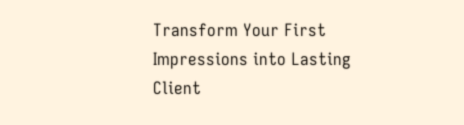Transform Your First Impressions into Lasting Client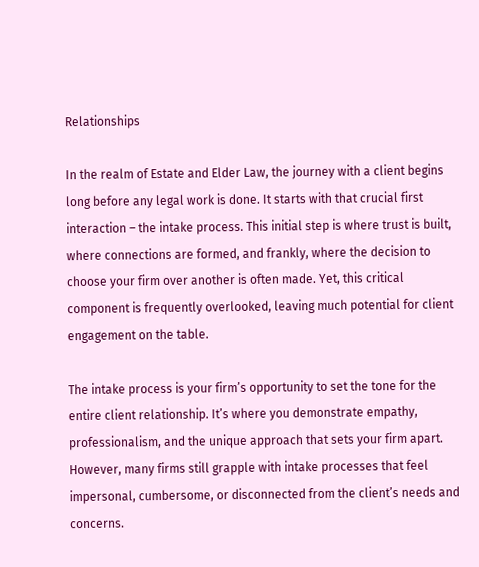Relationships

In the realm of Estate and Elder Law, the journey with a client begins long before any legal work is done. It starts with that crucial first interaction – the intake process. This initial step is where trust is built, where connections are formed, and frankly, where the decision to choose your firm over another is often made. Yet, this critical component is frequently overlooked, leaving much potential for client engagement on the table.

The intake process is your firm’s opportunity to set the tone for the entire client relationship. It’s where you demonstrate empathy, professionalism, and the unique approach that sets your firm apart. However, many firms still grapple with intake processes that feel impersonal, cumbersome, or disconnected from the client’s needs and concerns.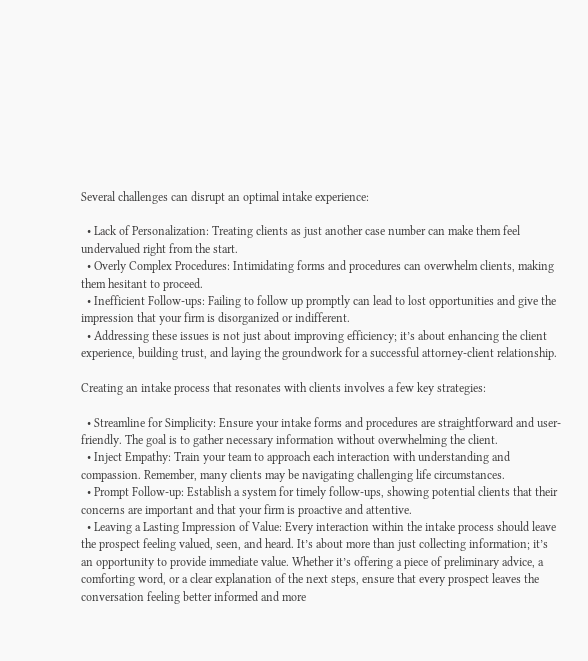Several challenges can disrupt an optimal intake experience:

  • Lack of Personalization: Treating clients as just another case number can make them feel undervalued right from the start.
  • Overly Complex Procedures: Intimidating forms and procedures can overwhelm clients, making them hesitant to proceed.
  • Inefficient Follow-ups: Failing to follow up promptly can lead to lost opportunities and give the impression that your firm is disorganized or indifferent.
  • Addressing these issues is not just about improving efficiency; it’s about enhancing the client experience, building trust, and laying the groundwork for a successful attorney-client relationship.

Creating an intake process that resonates with clients involves a few key strategies:

  • Streamline for Simplicity: Ensure your intake forms and procedures are straightforward and user-friendly. The goal is to gather necessary information without overwhelming the client.
  • Inject Empathy: Train your team to approach each interaction with understanding and compassion. Remember, many clients may be navigating challenging life circumstances.
  • Prompt Follow-up: Establish a system for timely follow-ups, showing potential clients that their concerns are important and that your firm is proactive and attentive.
  • Leaving a Lasting Impression of Value: Every interaction within the intake process should leave the prospect feeling valued, seen, and heard. It’s about more than just collecting information; it’s an opportunity to provide immediate value. Whether it’s offering a piece of preliminary advice, a comforting word, or a clear explanation of the next steps, ensure that every prospect leaves the conversation feeling better informed and more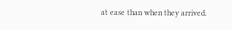at ease than when they arrived.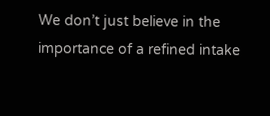We don’t just believe in the importance of a refined intake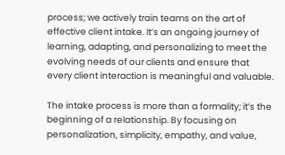process; we actively train teams on the art of effective client intake. It’s an ongoing journey of learning, adapting, and personalizing to meet the evolving needs of our clients and ensure that every client interaction is meaningful and valuable.

The intake process is more than a formality; it’s the beginning of a relationship. By focusing on personalization, simplicity, empathy, and value,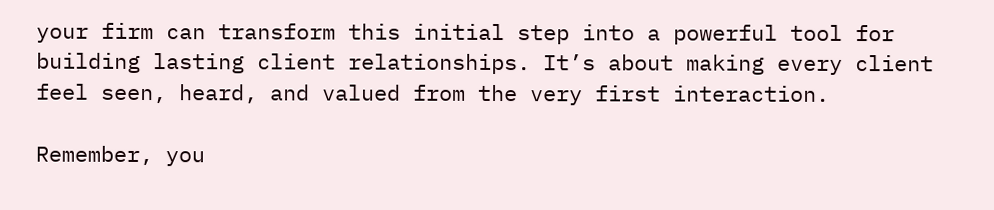your firm can transform this initial step into a powerful tool for building lasting client relationships. It’s about making every client feel seen, heard, and valued from the very first interaction.

Remember, you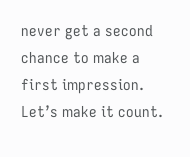never get a second chance to make a first impression. Let’s make it count.